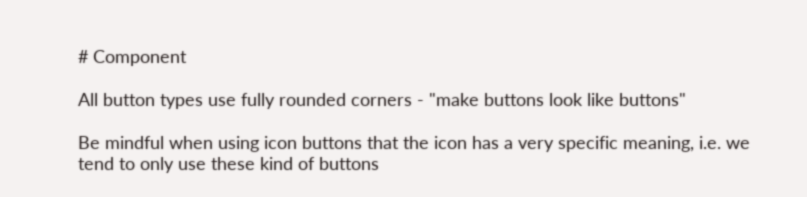# Component

All button types use fully rounded corners - "make buttons look like buttons"

Be mindful when using icon buttons that the icon has a very specific meaning, i.e. we tend to only use these kind of buttons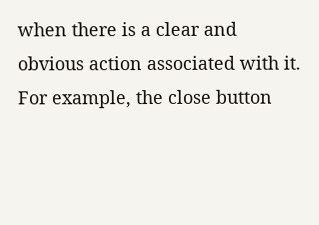when there is a clear and obvious action associated with it. For example, the close button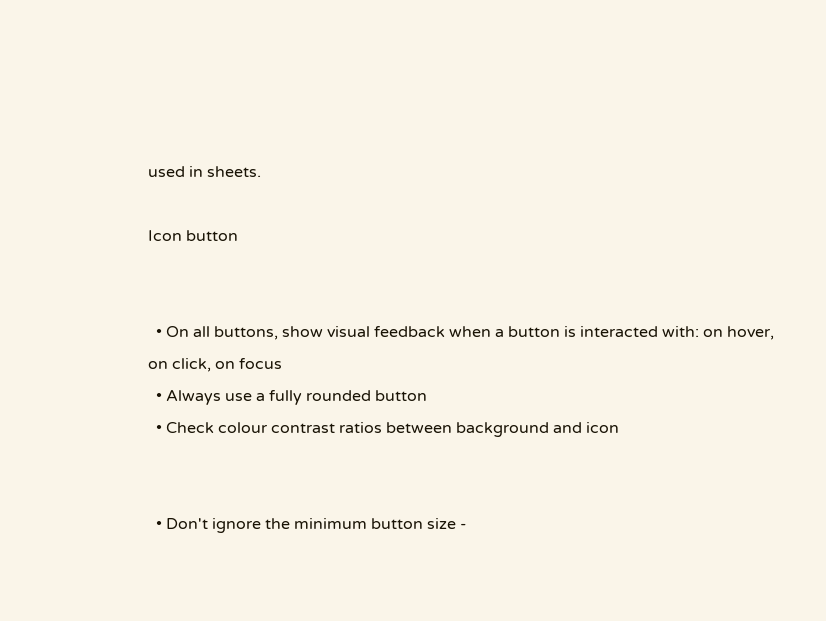used in sheets.

Icon button


  • On all buttons, show visual feedback when a button is interacted with: on hover, on click, on focus
  • Always use a fully rounded button
  • Check colour contrast ratios between background and icon


  • Don't ignore the minimum button size -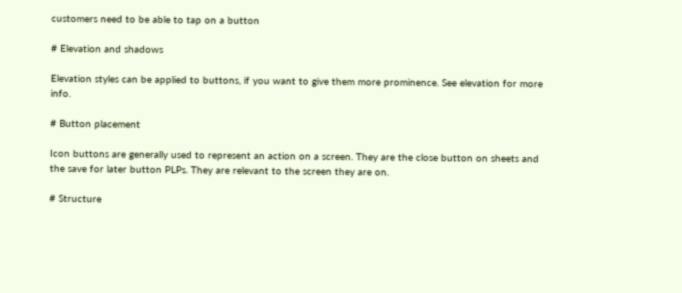customers need to be able to tap on a button

# Elevation and shadows

Elevation styles can be applied to buttons, if you want to give them more prominence. See elevation for more info.

# Button placement

Icon buttons are generally used to represent an action on a screen. They are the close button on sheets and the save for later button PLPs. They are relevant to the screen they are on.

# Structure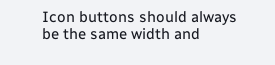Icon buttons should always be the same width and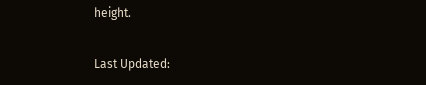height.

Last Updated: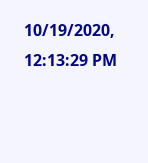10/19/2020, 12:13:29 PM